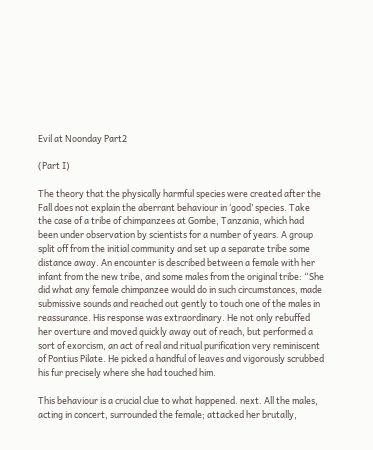Evil at Noonday Part2

(Part I)

The theory that the physically harmful species were created after the Fall does not explain the aberrant behaviour in ‘good’ species. Take the case of a tribe of chimpanzees at Gombe, Tanzania, which had been under observation by scientists for a number of years. A group split off from the initial community and set up a separate tribe some distance away. An encounter is described between a female with her infant from the new tribe, and some males from the original tribe: “She did what any female chimpanzee would do in such circumstances, made submissive sounds and reached out gently to touch one of the males in reassurance. His response was extraordinary. He not only rebuffed her overture and moved quickly away out of reach, but performed a sort of exorcism, an act of real and ritual purification very reminiscent of Pontius Pilate. He picked a handful of leaves and vigorously scrubbed his fur precisely where she had touched him.

This behaviour is a crucial clue to what happened. next. All the males, acting in concert, surrounded the female; attacked her brutally,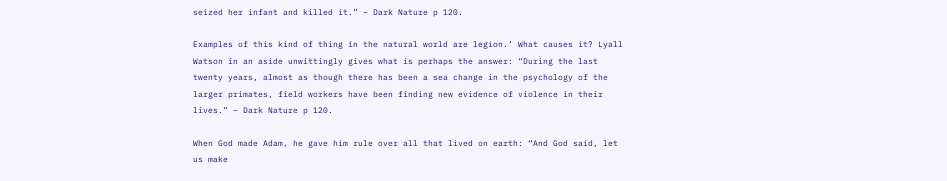seized her infant and killed it.” – Dark Nature p 120.

Examples of this kind of thing in the natural world are legion.’ What causes it? Lyall Watson in an aside unwittingly gives what is perhaps the answer: “During the last twenty years, almost as though there has been a sea change in the psychology of the larger primates, field workers have been finding new evidence of violence in their lives.” – Dark Nature p 120.

When God made Adam, he gave him rule over all that lived on earth: “And God said, let us make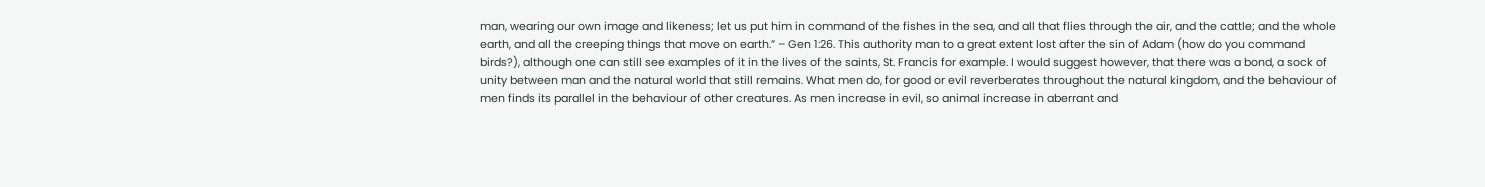man, wearing our own image and likeness; let us put him in command of the fishes in the sea, and all that flies through the air, and the cattle; and the whole earth, and all the creeping things that move on earth.” – Gen 1:26. This authority man to a great extent lost after the sin of Adam (how do you command birds?), although one can still see examples of it in the lives of the saints, St. Francis for example. I would suggest however, that there was a bond, a sock of unity between man and the natural world that still remains. What men do, for good or evil reverberates throughout the natural kingdom, and the behaviour of men finds its parallel in the behaviour of other creatures. As men increase in evil, so animal increase in aberrant and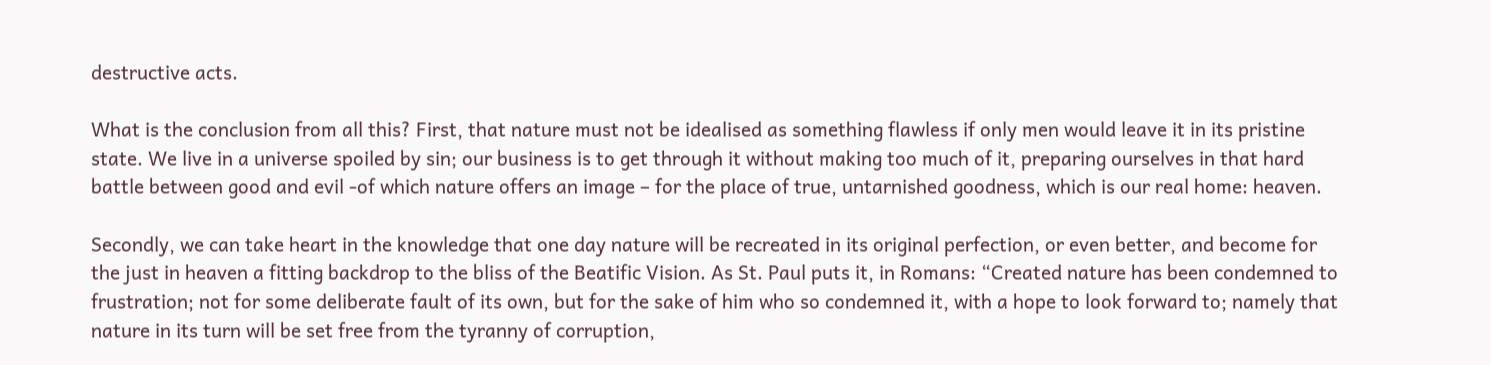destructive acts.

What is the conclusion from all this? First, that nature must not be idealised as something flawless if only men would leave it in its pristine state. We live in a universe spoiled by sin; our business is to get through it without making too much of it, preparing ourselves in that hard battle between good and evil -of which nature offers an image – for the place of true, untarnished goodness, which is our real home: heaven.

Secondly, we can take heart in the knowledge that one day nature will be recreated in its original perfection, or even better, and become for the just in heaven a fitting backdrop to the bliss of the Beatific Vision. As St. Paul puts it, in Romans: “Created nature has been condemned to frustration; not for some deliberate fault of its own, but for the sake of him who so condemned it, with a hope to look forward to; namely that nature in its turn will be set free from the tyranny of corruption,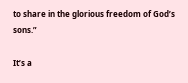to share in the glorious freedom of God’s sons.”

It’s a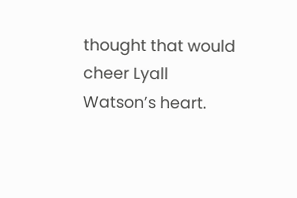thought that would cheer Lyall Watson’s heart.